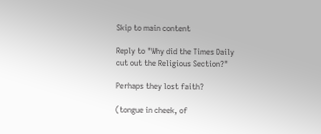Skip to main content

Reply to "Why did the Times Daily cut out the Religious Section?"

Perhaps they lost faith?

(tongue in cheek, of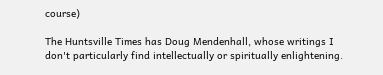course)

The Huntsville Times has Doug Mendenhall, whose writings I don't particularly find intellectually or spiritually enlightening.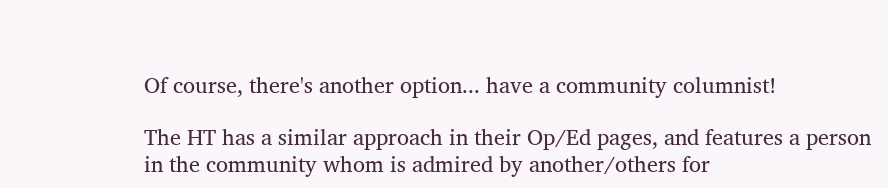Of course, there's another option... have a community columnist!

The HT has a similar approach in their Op/Ed pages, and features a person in the community whom is admired by another/others for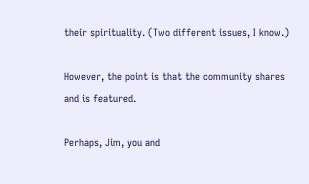their spirituality. (Two different issues, I know.)

However, the point is that the community shares and is featured.

Perhaps, Jim, you and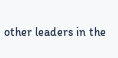other leaders in the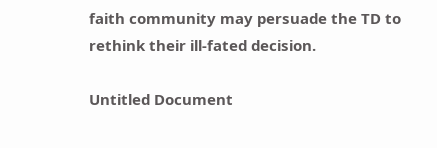faith community may persuade the TD to rethink their ill-fated decision.

Untitled Document